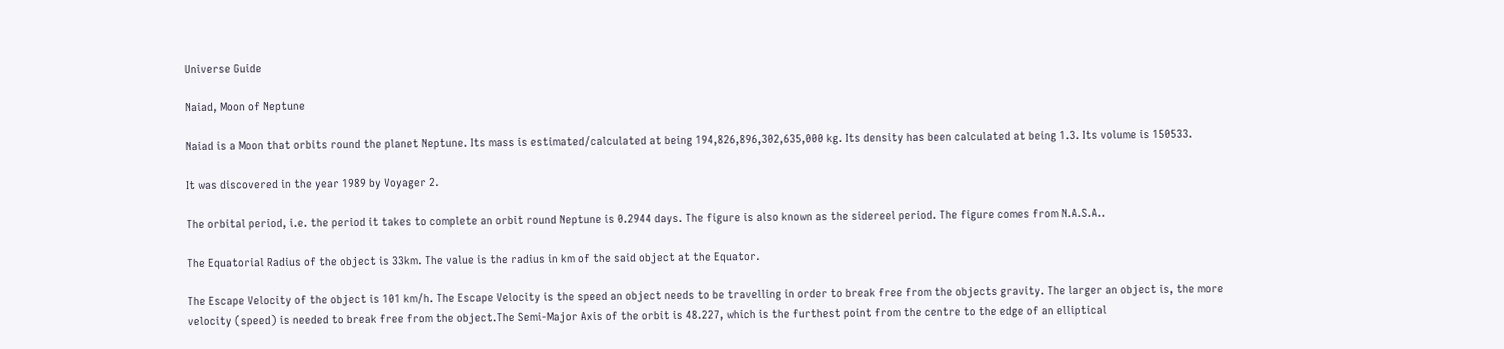Universe Guide

Naiad, Moon of Neptune

Naiad is a Moon that orbits round the planet Neptune. Its mass is estimated/calculated at being 194,826,896,302,635,000 kg. Its density has been calculated at being 1.3. Its volume is 150533.

It was discovered in the year 1989 by Voyager 2.

The orbital period, i.e. the period it takes to complete an orbit round Neptune is 0.2944 days. The figure is also known as the sidereel period. The figure comes from N.A.S.A..

The Equatorial Radius of the object is 33km. The value is the radius in km of the said object at the Equator.

The Escape Velocity of the object is 101 km/h. The Escape Velocity is the speed an object needs to be travelling in order to break free from the objects gravity. The larger an object is, the more velocity (speed) is needed to break free from the object.The Semi-Major Axis of the orbit is 48.227, which is the furthest point from the centre to the edge of an elliptical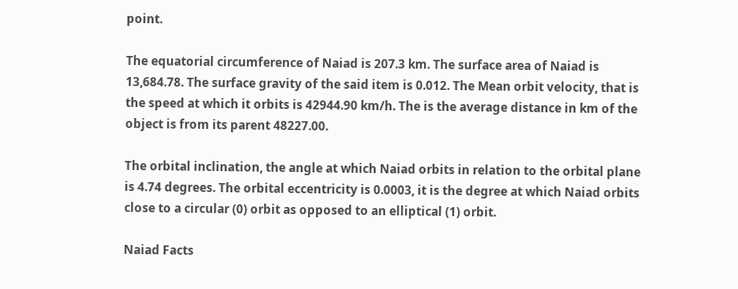point.

The equatorial circumference of Naiad is 207.3 km. The surface area of Naiad is 13,684.78. The surface gravity of the said item is 0.012. The Mean orbit velocity, that is the speed at which it orbits is 42944.90 km/h. The is the average distance in km of the object is from its parent 48227.00.

The orbital inclination, the angle at which Naiad orbits in relation to the orbital plane is 4.74 degrees. The orbital eccentricity is 0.0003, it is the degree at which Naiad orbits close to a circular (0) orbit as opposed to an elliptical (1) orbit.

Naiad Facts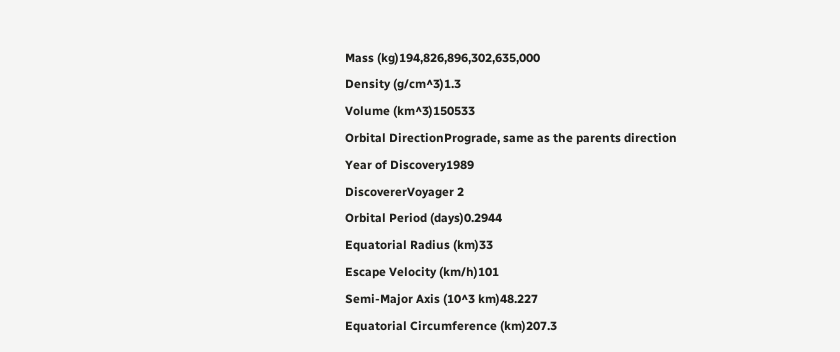Mass (kg)194,826,896,302,635,000
Density (g/cm^3)1.3
Volume (km^3)150533
Orbital DirectionPrograde, same as the parents direction
Year of Discovery1989
DiscovererVoyager 2
Orbital Period (days)0.2944
Equatorial Radius (km)33
Escape Velocity (km/h)101
Semi-Major Axis (10^3 km)48.227
Equatorial Circumference (km)207.3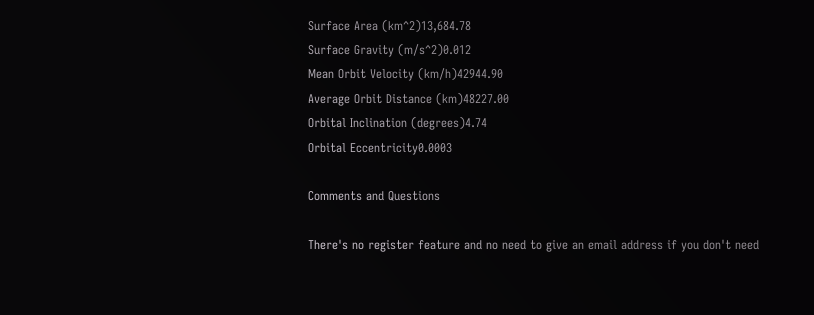Surface Area (km^2)13,684.78
Surface Gravity (m/s^2)0.012
Mean Orbit Velocity (km/h)42944.90
Average Orbit Distance (km)48227.00
Orbital Inclination (degrees)4.74
Orbital Eccentricity0.0003

Comments and Questions

There's no register feature and no need to give an email address if you don't need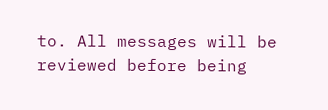to. All messages will be reviewed before being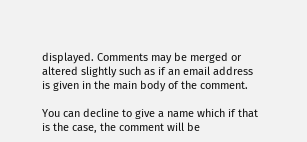displayed. Comments may be merged or altered slightly such as if an email address is given in the main body of the comment.

You can decline to give a name which if that is the case, the comment will be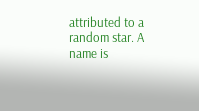attributed to a random star. A name is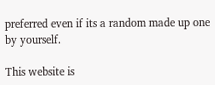preferred even if its a random made up one by yourself.

This website is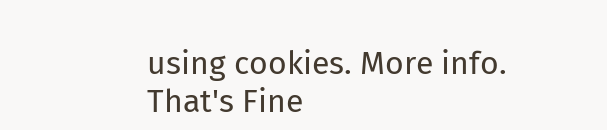using cookies. More info. That's Fine